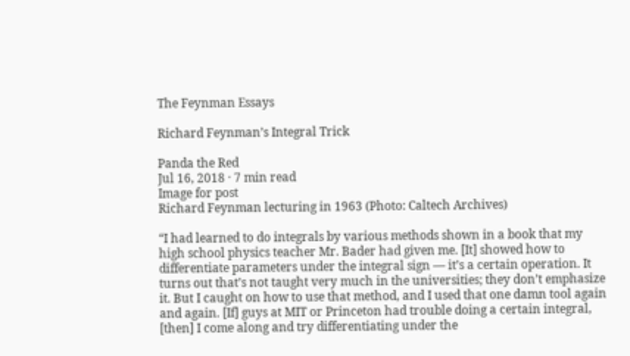The Feynman Essays

Richard Feynman’s Integral Trick

Panda the Red
Jul 16, 2018 · 7 min read
Image for post
Richard Feynman lecturing in 1963 (Photo: Caltech Archives)

“I had learned to do integrals by various methods shown in a book that my high school physics teacher Mr. Bader had given me. [It] showed how to differentiate parameters under the integral sign — it’s a certain operation. It turns out that’s not taught very much in the universities; they don’t emphasize it. But I caught on how to use that method, and I used that one damn tool again and again. [If] guys at MIT or Princeton had trouble doing a certain integral, [then] I come along and try differentiating under the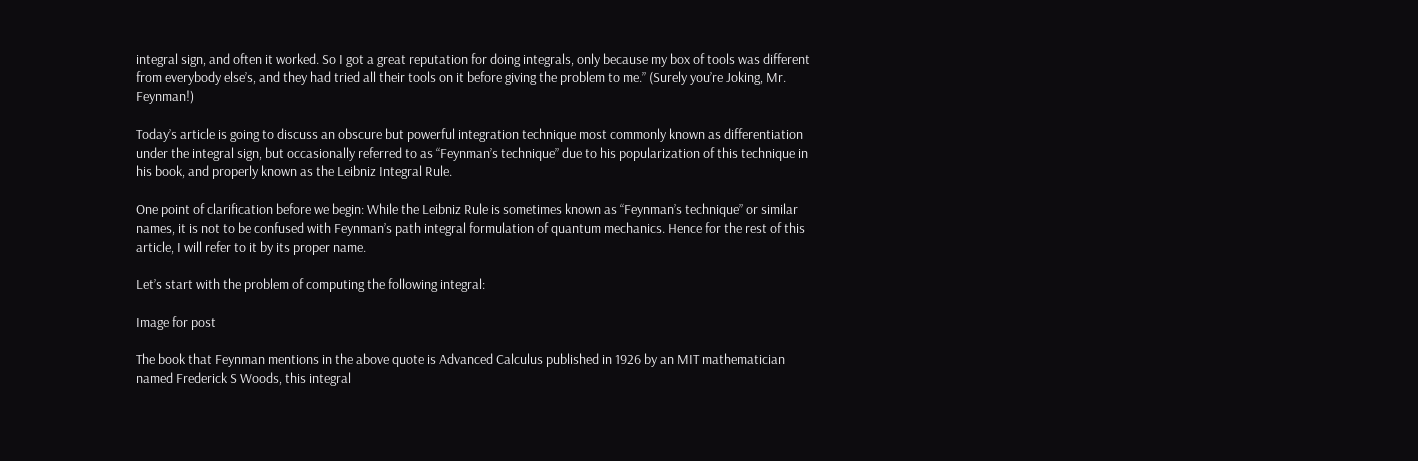integral sign, and often it worked. So I got a great reputation for doing integrals, only because my box of tools was different from everybody else’s, and they had tried all their tools on it before giving the problem to me.” (Surely you’re Joking, Mr. Feynman!)

Today’s article is going to discuss an obscure but powerful integration technique most commonly known as differentiation under the integral sign, but occasionally referred to as “Feynman’s technique” due to his popularization of this technique in his book, and properly known as the Leibniz Integral Rule.

One point of clarification before we begin: While the Leibniz Rule is sometimes known as “Feynman’s technique” or similar names, it is not to be confused with Feynman’s path integral formulation of quantum mechanics. Hence for the rest of this article, I will refer to it by its proper name.

Let’s start with the problem of computing the following integral:

Image for post

The book that Feynman mentions in the above quote is Advanced Calculus published in 1926 by an MIT mathematician named Frederick S Woods, this integral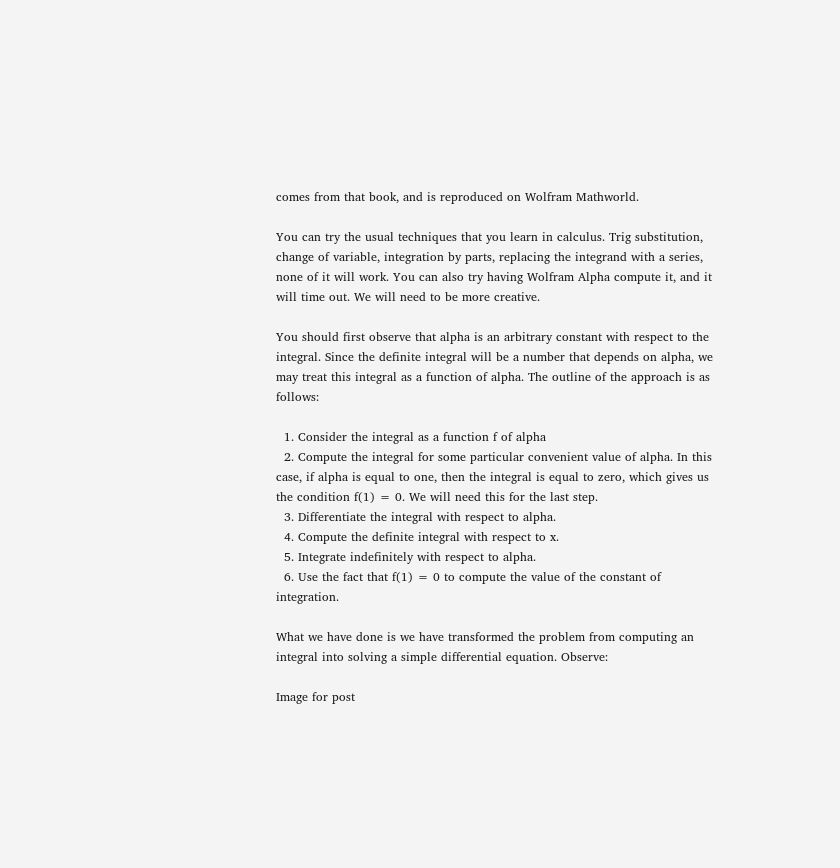comes from that book, and is reproduced on Wolfram Mathworld.

You can try the usual techniques that you learn in calculus. Trig substitution, change of variable, integration by parts, replacing the integrand with a series, none of it will work. You can also try having Wolfram Alpha compute it, and it will time out. We will need to be more creative.

You should first observe that alpha is an arbitrary constant with respect to the integral. Since the definite integral will be a number that depends on alpha, we may treat this integral as a function of alpha. The outline of the approach is as follows:

  1. Consider the integral as a function f of alpha
  2. Compute the integral for some particular convenient value of alpha. In this case, if alpha is equal to one, then the integral is equal to zero, which gives us the condition f(1) = 0. We will need this for the last step.
  3. Differentiate the integral with respect to alpha.
  4. Compute the definite integral with respect to x.
  5. Integrate indefinitely with respect to alpha.
  6. Use the fact that f(1) = 0 to compute the value of the constant of integration.

What we have done is we have transformed the problem from computing an integral into solving a simple differential equation. Observe:

Image for post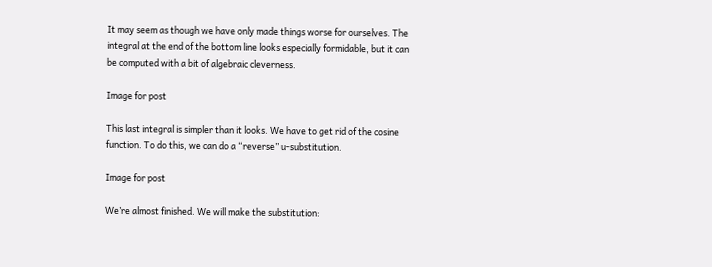It may seem as though we have only made things worse for ourselves. The integral at the end of the bottom line looks especially formidable, but it can be computed with a bit of algebraic cleverness.

Image for post

This last integral is simpler than it looks. We have to get rid of the cosine function. To do this, we can do a “reverse” u-substitution.

Image for post

We’re almost finished. We will make the substitution: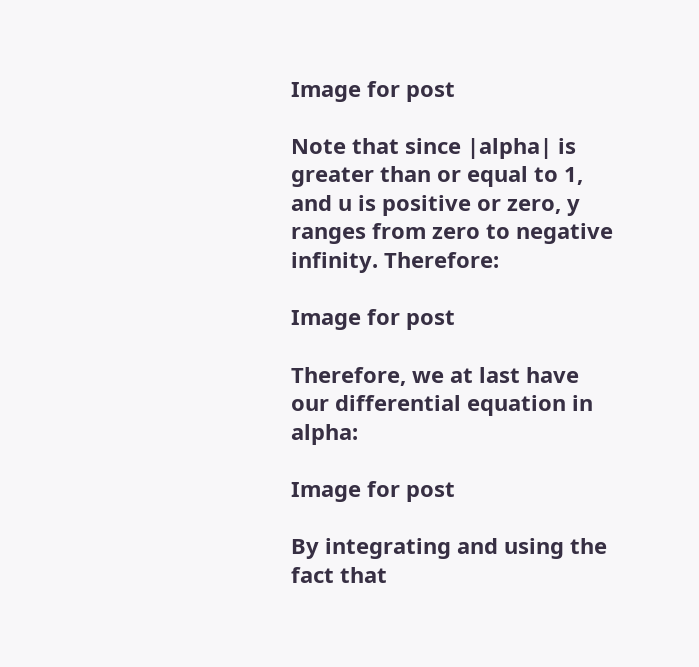Image for post

Note that since |alpha| is greater than or equal to 1, and u is positive or zero, y ranges from zero to negative infinity. Therefore:

Image for post

Therefore, we at last have our differential equation in alpha:

Image for post

By integrating and using the fact that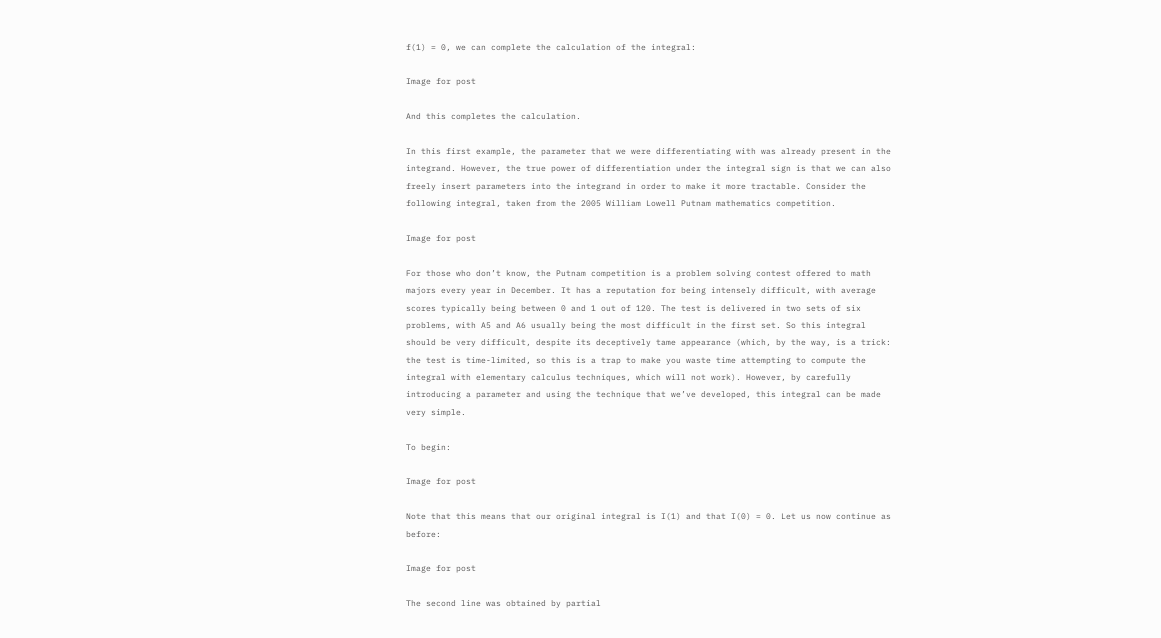f(1) = 0, we can complete the calculation of the integral:

Image for post

And this completes the calculation.

In this first example, the parameter that we were differentiating with was already present in the integrand. However, the true power of differentiation under the integral sign is that we can also freely insert parameters into the integrand in order to make it more tractable. Consider the following integral, taken from the 2005 William Lowell Putnam mathematics competition.

Image for post

For those who don’t know, the Putnam competition is a problem solving contest offered to math majors every year in December. It has a reputation for being intensely difficult, with average scores typically being between 0 and 1 out of 120. The test is delivered in two sets of six problems, with A5 and A6 usually being the most difficult in the first set. So this integral should be very difficult, despite its deceptively tame appearance (which, by the way, is a trick: the test is time-limited, so this is a trap to make you waste time attempting to compute the integral with elementary calculus techniques, which will not work). However, by carefully introducing a parameter and using the technique that we’ve developed, this integral can be made very simple.

To begin:

Image for post

Note that this means that our original integral is I(1) and that I(0) = 0. Let us now continue as before:

Image for post

The second line was obtained by partial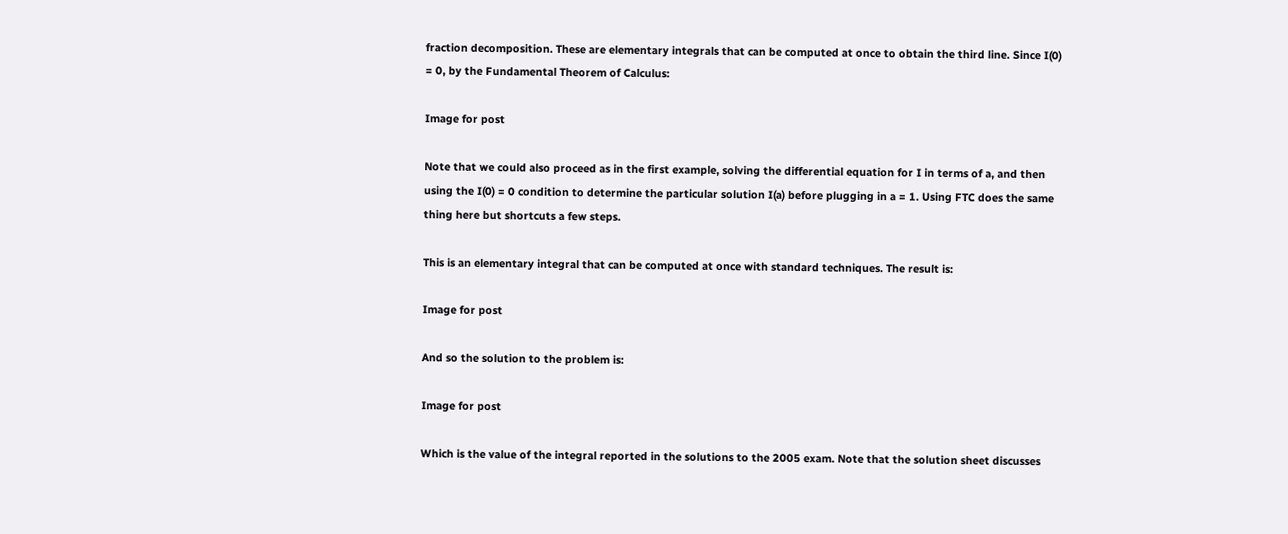fraction decomposition. These are elementary integrals that can be computed at once to obtain the third line. Since I(0) = 0, by the Fundamental Theorem of Calculus:

Image for post

Note that we could also proceed as in the first example, solving the differential equation for I in terms of a, and then using the I(0) = 0 condition to determine the particular solution I(a) before plugging in a = 1. Using FTC does the same thing here but shortcuts a few steps.

This is an elementary integral that can be computed at once with standard techniques. The result is:

Image for post

And so the solution to the problem is:

Image for post

Which is the value of the integral reported in the solutions to the 2005 exam. Note that the solution sheet discusses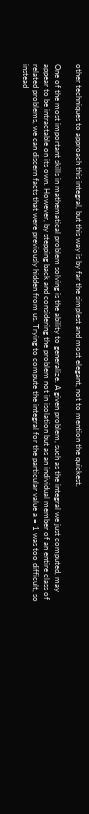other techniques to approach this integral, but this way is by far the simplest and most elegant, not to mention the quickest.

One of the most important skills in mathematical problem solving is the ability to generalize. A given problem, such as the integral we just computed, may appear to be intractable on its own. However, by stepping back and considering the problem not in isolation but as an individual member of an entire class of related problems, we can discern facts that were previously hidden from us. Trying to compute the integral for the particular value a = 1 was too difficult, so instead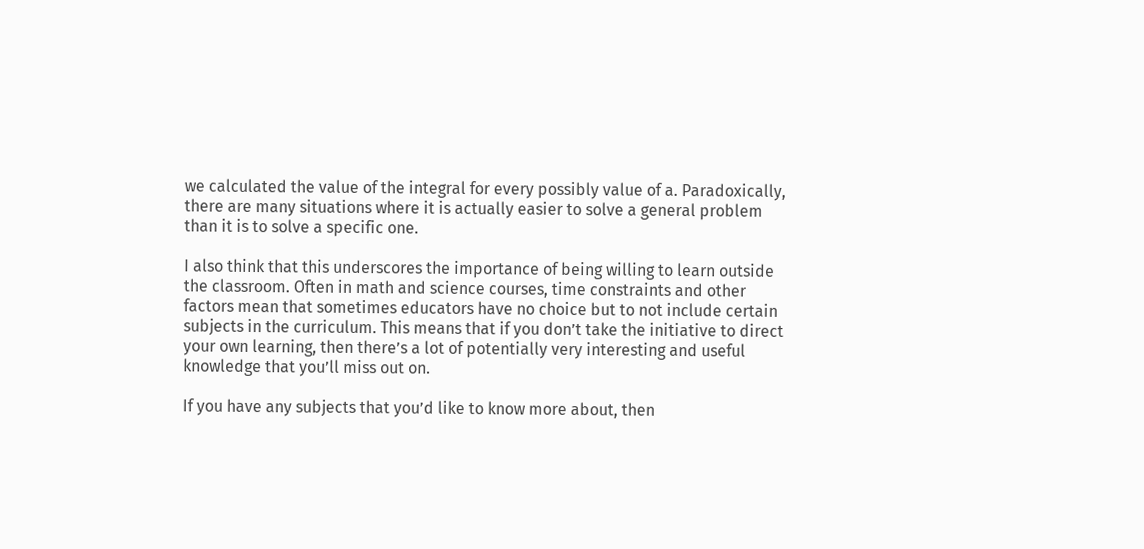we calculated the value of the integral for every possibly value of a. Paradoxically, there are many situations where it is actually easier to solve a general problem than it is to solve a specific one.

I also think that this underscores the importance of being willing to learn outside the classroom. Often in math and science courses, time constraints and other factors mean that sometimes educators have no choice but to not include certain subjects in the curriculum. This means that if you don’t take the initiative to direct your own learning, then there’s a lot of potentially very interesting and useful knowledge that you’ll miss out on.

If you have any subjects that you’d like to know more about, then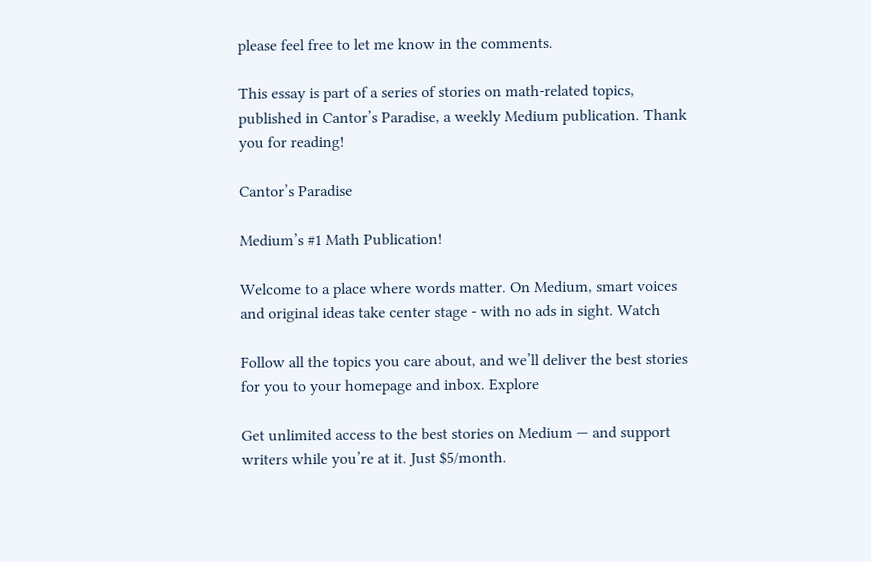please feel free to let me know in the comments.

This essay is part of a series of stories on math-related topics, published in Cantor’s Paradise, a weekly Medium publication. Thank you for reading!

Cantor’s Paradise

Medium’s #1 Math Publication!

Welcome to a place where words matter. On Medium, smart voices and original ideas take center stage - with no ads in sight. Watch

Follow all the topics you care about, and we’ll deliver the best stories for you to your homepage and inbox. Explore

Get unlimited access to the best stories on Medium — and support writers while you’re at it. Just $5/month.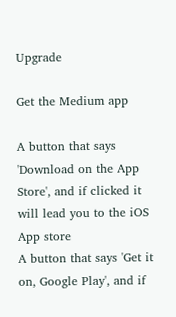Upgrade

Get the Medium app

A button that says 'Download on the App Store', and if clicked it will lead you to the iOS App store
A button that says 'Get it on, Google Play', and if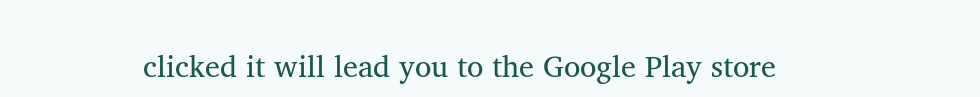clicked it will lead you to the Google Play store